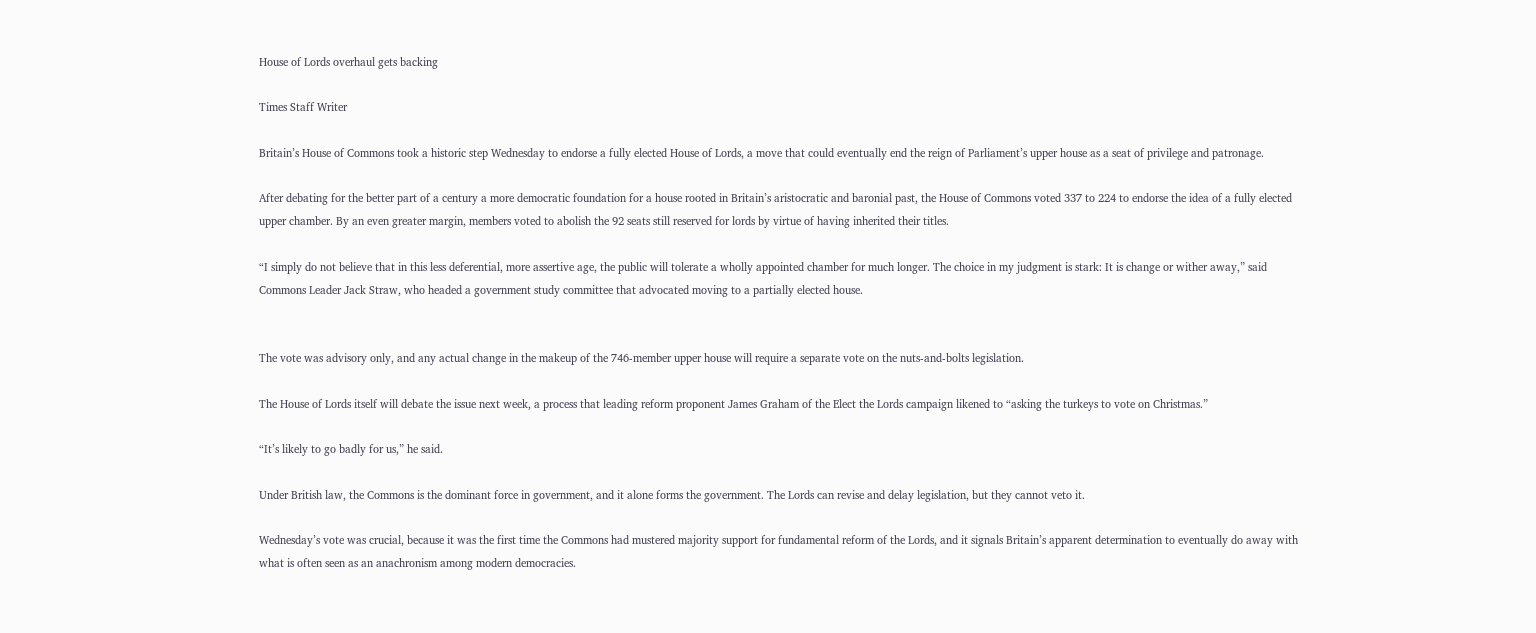House of Lords overhaul gets backing

Times Staff Writer

Britain’s House of Commons took a historic step Wednesday to endorse a fully elected House of Lords, a move that could eventually end the reign of Parliament’s upper house as a seat of privilege and patronage.

After debating for the better part of a century a more democratic foundation for a house rooted in Britain’s aristocratic and baronial past, the House of Commons voted 337 to 224 to endorse the idea of a fully elected upper chamber. By an even greater margin, members voted to abolish the 92 seats still reserved for lords by virtue of having inherited their titles.

“I simply do not believe that in this less deferential, more assertive age, the public will tolerate a wholly appointed chamber for much longer. The choice in my judgment is stark: It is change or wither away,” said Commons Leader Jack Straw, who headed a government study committee that advocated moving to a partially elected house.


The vote was advisory only, and any actual change in the makeup of the 746-member upper house will require a separate vote on the nuts-and-bolts legislation.

The House of Lords itself will debate the issue next week, a process that leading reform proponent James Graham of the Elect the Lords campaign likened to “asking the turkeys to vote on Christmas.”

“It’s likely to go badly for us,” he said.

Under British law, the Commons is the dominant force in government, and it alone forms the government. The Lords can revise and delay legislation, but they cannot veto it.

Wednesday’s vote was crucial, because it was the first time the Commons had mustered majority support for fundamental reform of the Lords, and it signals Britain’s apparent determination to eventually do away with what is often seen as an anachronism among modern democracies.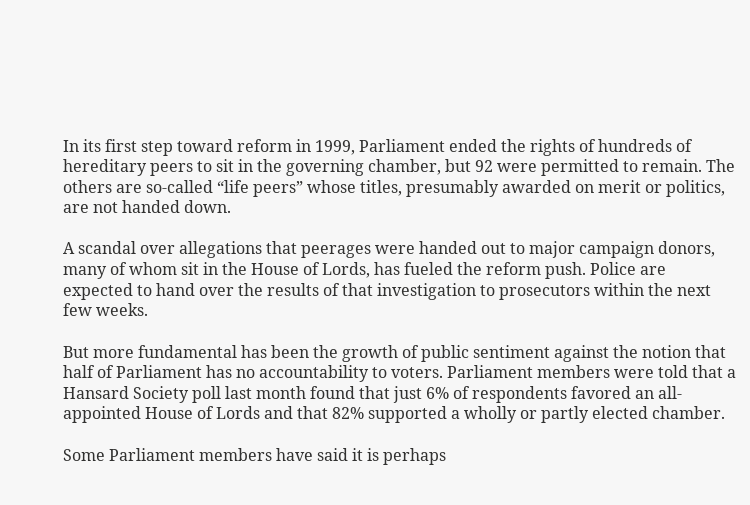In its first step toward reform in 1999, Parliament ended the rights of hundreds of hereditary peers to sit in the governing chamber, but 92 were permitted to remain. The others are so-called “life peers” whose titles, presumably awarded on merit or politics, are not handed down.

A scandal over allegations that peerages were handed out to major campaign donors, many of whom sit in the House of Lords, has fueled the reform push. Police are expected to hand over the results of that investigation to prosecutors within the next few weeks.

But more fundamental has been the growth of public sentiment against the notion that half of Parliament has no accountability to voters. Parliament members were told that a Hansard Society poll last month found that just 6% of respondents favored an all-appointed House of Lords and that 82% supported a wholly or partly elected chamber.

Some Parliament members have said it is perhaps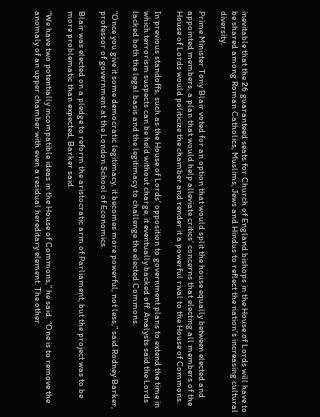inevitable that the 26 guaranteed seats for Church of England bishops in the House of Lords will have to be shared among Roman Catholics, Muslims, Jews and Hindus to reflect the nation’s increasing cultural diversity.

Prime Minister Tony Blair voted for an option that would split the house equally between elected and appointed members, a plan that would help alleviate critics’ concerns that electing all members of the House of Lords would politicize the chamber and render it a powerful rival to the House of Commons.

In previous standoffs, such as the House of Lords’ opposition to government plans to extend the time in which terrorism suspects can be held without charge, it eventually backed off. Analysts said the Lords lacked both the legal basis and the legitimacy to challenge the elected Commons.

“Once you give it some democratic legitimacy, it becomes more powerful, not less,” said Rodney Barker, professor of government at the London School of Economics.

Blair was elected on a pledge to reform the aristocratic arm of Parliament, but the project was to be more problematic than expected, Barker said.

“We have two potentially incompatible ideas in the House of Commons,” he said. “One is to remove the anomaly of an upper chamber with even a residual hereditary element. The other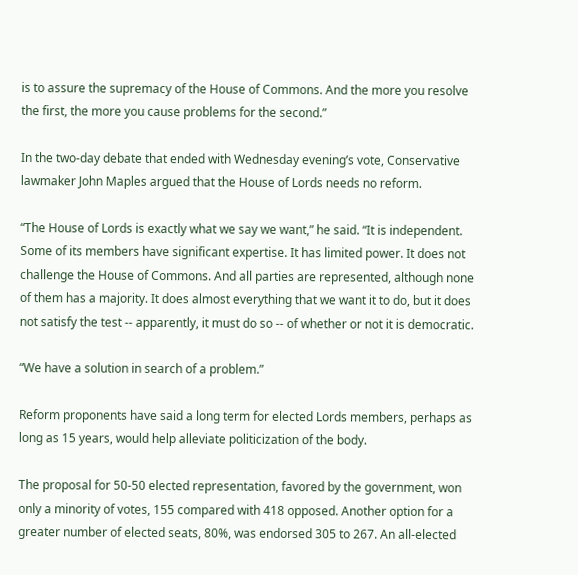is to assure the supremacy of the House of Commons. And the more you resolve the first, the more you cause problems for the second.”

In the two-day debate that ended with Wednesday evening’s vote, Conservative lawmaker John Maples argued that the House of Lords needs no reform.

“The House of Lords is exactly what we say we want,” he said. “It is independent. Some of its members have significant expertise. It has limited power. It does not challenge the House of Commons. And all parties are represented, although none of them has a majority. It does almost everything that we want it to do, but it does not satisfy the test -- apparently, it must do so -- of whether or not it is democratic.

“We have a solution in search of a problem.”

Reform proponents have said a long term for elected Lords members, perhaps as long as 15 years, would help alleviate politicization of the body.

The proposal for 50-50 elected representation, favored by the government, won only a minority of votes, 155 compared with 418 opposed. Another option for a greater number of elected seats, 80%, was endorsed 305 to 267. An all-elected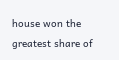house won the greatest share of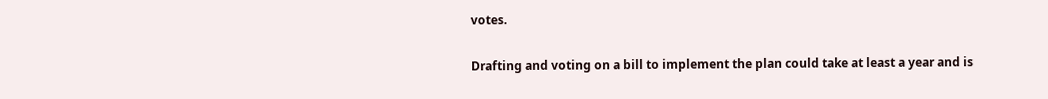votes.

Drafting and voting on a bill to implement the plan could take at least a year and is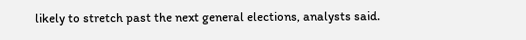likely to stretch past the next general elections, analysts said.